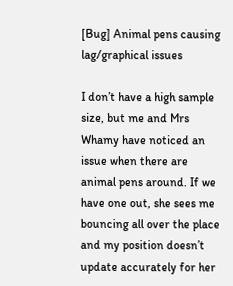[Bug] Animal pens causing lag/graphical issues

I don’t have a high sample size, but me and Mrs Whamy have noticed an issue when there are animal pens around. If we have one out, she sees me bouncing all over the place and my position doesn’t update accurately for her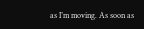as I’m moving. As soon as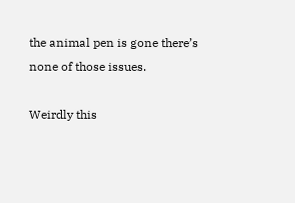the animal pen is gone there’s none of those issues.

Weirdly this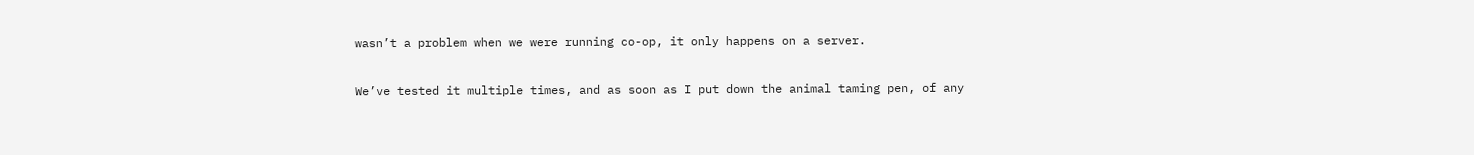wasn’t a problem when we were running co-op, it only happens on a server.

We’ve tested it multiple times, and as soon as I put down the animal taming pen, of any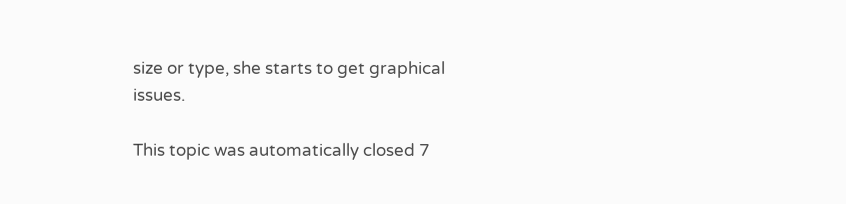size or type, she starts to get graphical issues.

This topic was automatically closed 7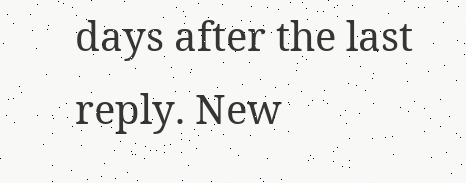days after the last reply. New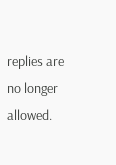replies are no longer allowed.